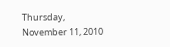Thursday, November 11, 2010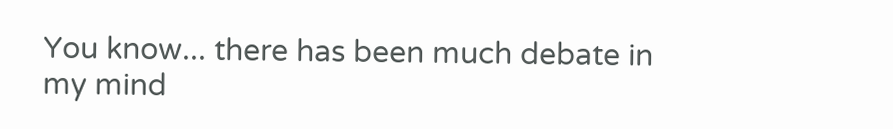You know... there has been much debate in my mind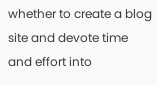whether to create a blog site and devote time and effort into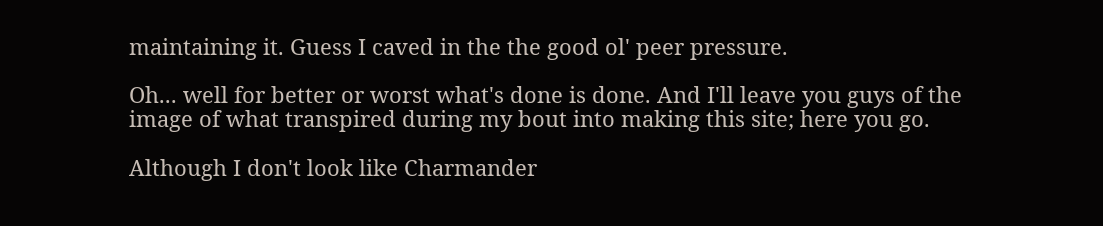maintaining it. Guess I caved in the the good ol' peer pressure.

Oh... well for better or worst what's done is done. And I'll leave you guys of the image of what transpired during my bout into making this site; here you go.

Although I don't look like Charmander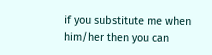if you substitute me when him/her then you can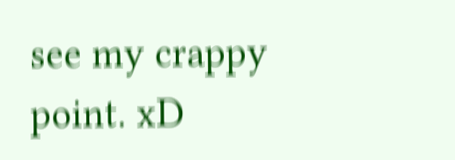see my crappy point. xD